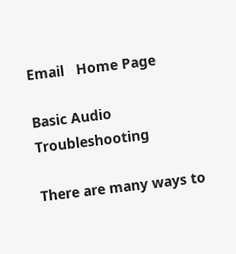Email   Home Page

Basic Audio Troubleshooting

There are many ways to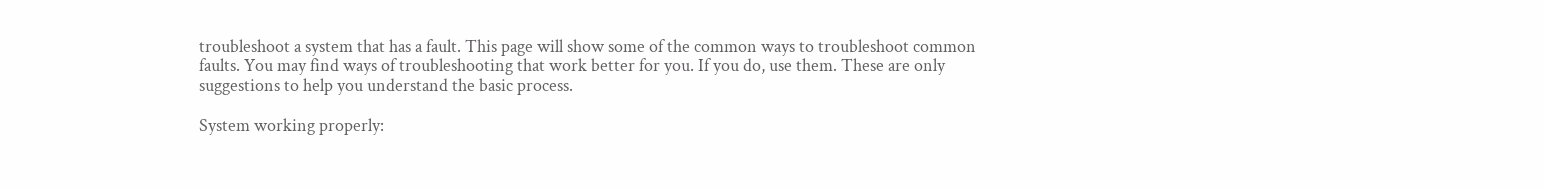troubleshoot a system that has a fault. This page will show some of the common ways to troubleshoot common faults. You may find ways of troubleshooting that work better for you. If you do, use them. These are only suggestions to help you understand the basic process.

System working properly: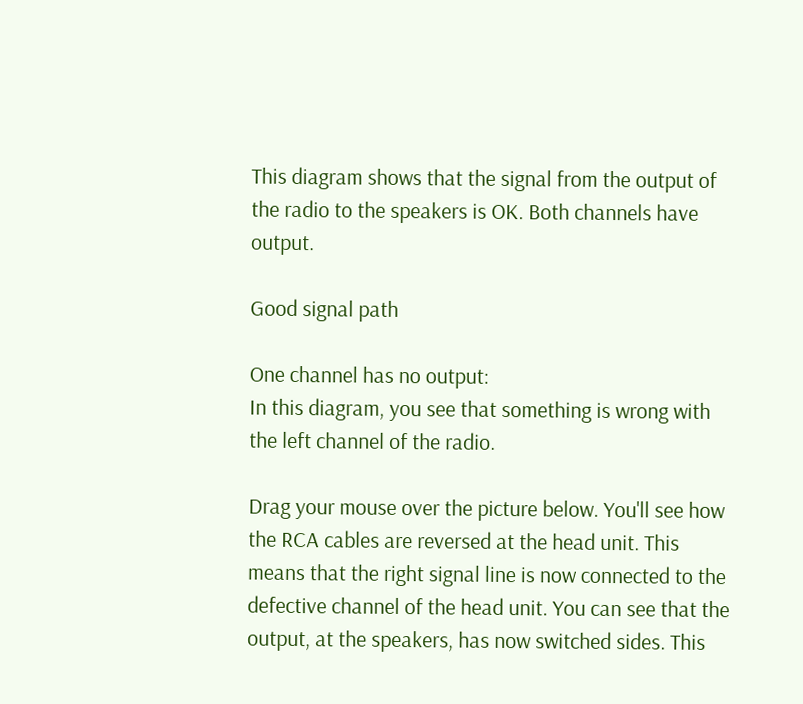This diagram shows that the signal from the output of the radio to the speakers is OK. Both channels have output.

Good signal path

One channel has no output:
In this diagram, you see that something is wrong with the left channel of the radio.

Drag your mouse over the picture below. You'll see how the RCA cables are reversed at the head unit. This means that the right signal line is now connected to the defective channel of the head unit. You can see that the output, at the speakers, has now switched sides. This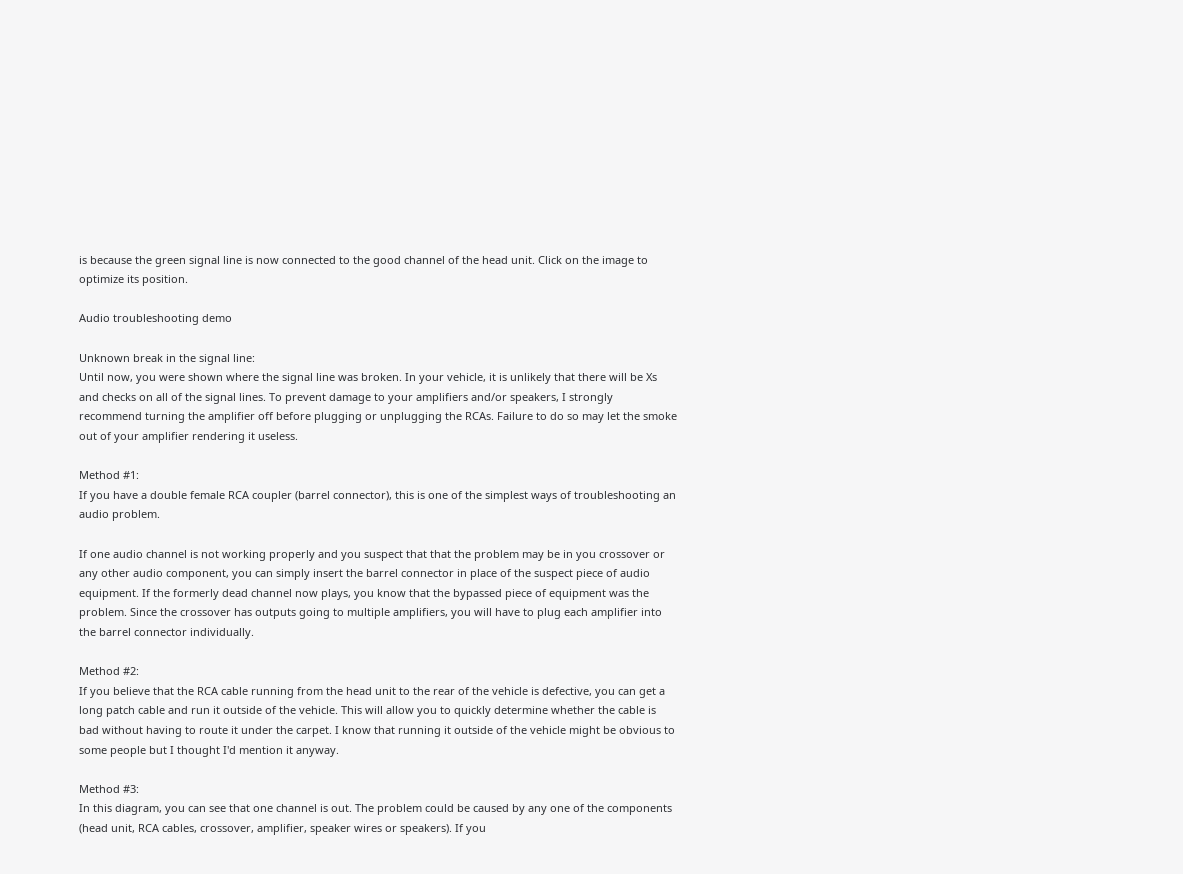is because the green signal line is now connected to the good channel of the head unit. Click on the image to optimize its position.

Audio troubleshooting demo

Unknown break in the signal line:
Until now, you were shown where the signal line was broken. In your vehicle, it is unlikely that there will be Xs and checks on all of the signal lines. To prevent damage to your amplifiers and/or speakers, I strongly recommend turning the amplifier off before plugging or unplugging the RCAs. Failure to do so may let the smoke out of your amplifier rendering it useless.

Method #1:
If you have a double female RCA coupler (barrel connector), this is one of the simplest ways of troubleshooting an audio problem.

If one audio channel is not working properly and you suspect that that the problem may be in you crossover or any other audio component, you can simply insert the barrel connector in place of the suspect piece of audio equipment. If the formerly dead channel now plays, you know that the bypassed piece of equipment was the problem. Since the crossover has outputs going to multiple amplifiers, you will have to plug each amplifier into the barrel connector individually.

Method #2:
If you believe that the RCA cable running from the head unit to the rear of the vehicle is defective, you can get a long patch cable and run it outside of the vehicle. This will allow you to quickly determine whether the cable is bad without having to route it under the carpet. I know that running it outside of the vehicle might be obvious to some people but I thought I'd mention it anyway.

Method #3:
In this diagram, you can see that one channel is out. The problem could be caused by any one of the components (head unit, RCA cables, crossover, amplifier, speaker wires or speakers). If you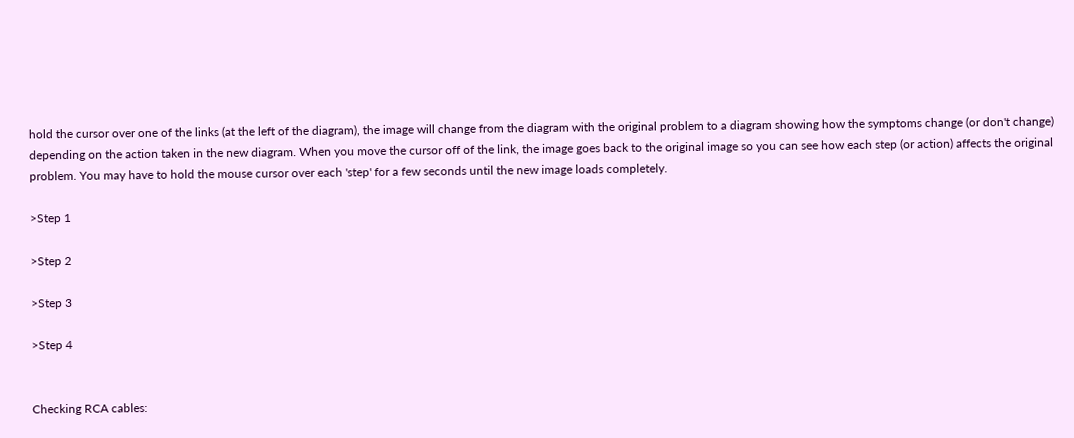hold the cursor over one of the links (at the left of the diagram), the image will change from the diagram with the original problem to a diagram showing how the symptoms change (or don't change) depending on the action taken in the new diagram. When you move the cursor off of the link, the image goes back to the original image so you can see how each step (or action) affects the original problem. You may have to hold the mouse cursor over each 'step' for a few seconds until the new image loads completely.

>Step 1

>Step 2

>Step 3

>Step 4


Checking RCA cables: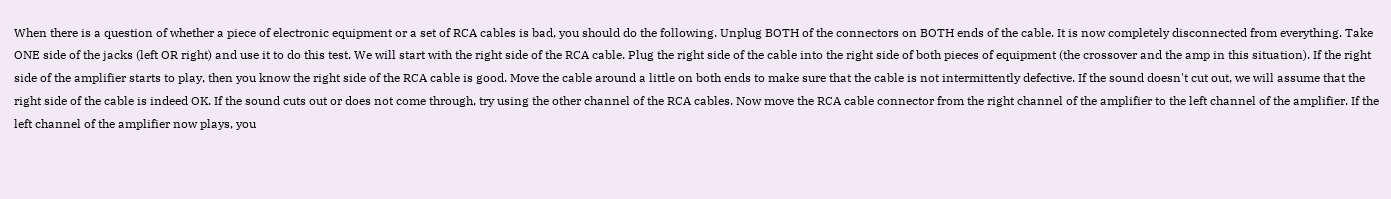When there is a question of whether a piece of electronic equipment or a set of RCA cables is bad, you should do the following. Unplug BOTH of the connectors on BOTH ends of the cable. It is now completely disconnected from everything. Take ONE side of the jacks (left OR right) and use it to do this test. We will start with the right side of the RCA cable. Plug the right side of the cable into the right side of both pieces of equipment (the crossover and the amp in this situation). If the right side of the amplifier starts to play, then you know the right side of the RCA cable is good. Move the cable around a little on both ends to make sure that the cable is not intermittently defective. If the sound doesn't cut out, we will assume that the right side of the cable is indeed OK. If the sound cuts out or does not come through, try using the other channel of the RCA cables. Now move the RCA cable connector from the right channel of the amplifier to the left channel of the amplifier. If the left channel of the amplifier now plays, you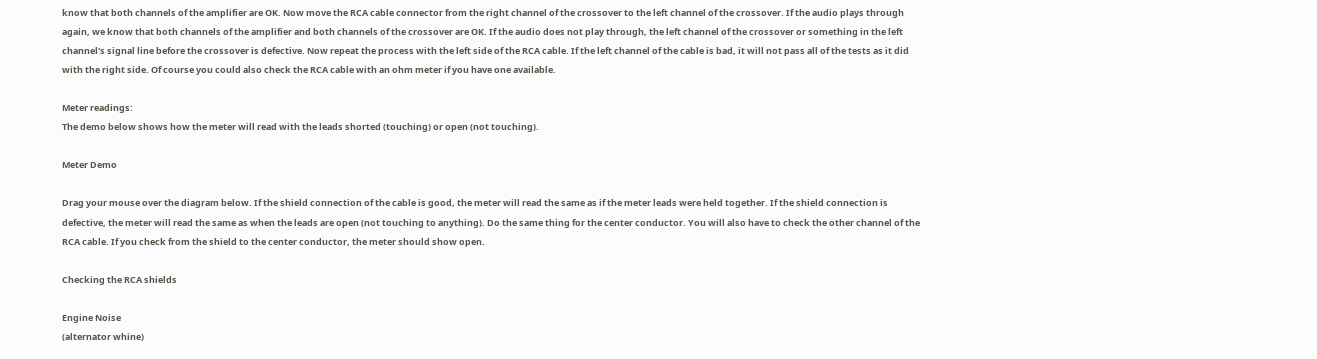know that both channels of the amplifier are OK. Now move the RCA cable connector from the right channel of the crossover to the left channel of the crossover. If the audio plays through again, we know that both channels of the amplifier and both channels of the crossover are OK. If the audio does not play through, the left channel of the crossover or something in the left channel's signal line before the crossover is defective. Now repeat the process with the left side of the RCA cable. If the left channel of the cable is bad, it will not pass all of the tests as it did with the right side. Of course you could also check the RCA cable with an ohm meter if you have one available.

Meter readings:
The demo below shows how the meter will read with the leads shorted (touching) or open (not touching).

Meter Demo

Drag your mouse over the diagram below. If the shield connection of the cable is good, the meter will read the same as if the meter leads were held together. If the shield connection is defective, the meter will read the same as when the leads are open (not touching to anything). Do the same thing for the center conductor. You will also have to check the other channel of the RCA cable. If you check from the shield to the center conductor, the meter should show open.

Checking the RCA shields

Engine Noise
(alternator whine)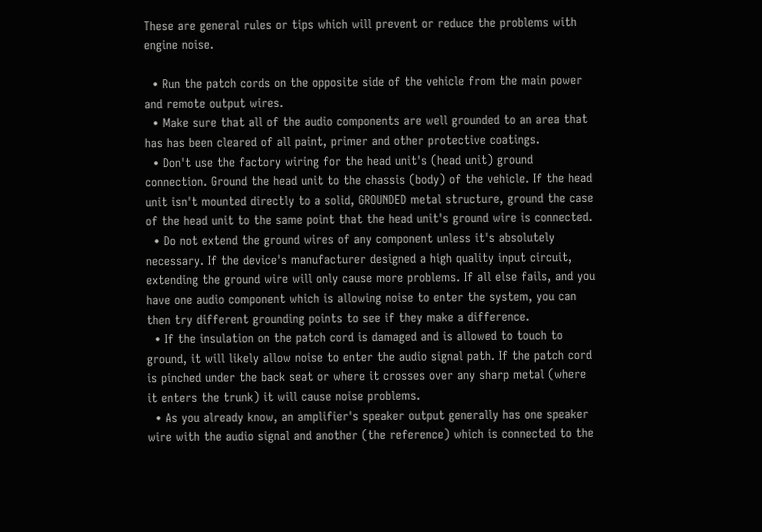These are general rules or tips which will prevent or reduce the problems with engine noise.

  • Run the patch cords on the opposite side of the vehicle from the main power and remote output wires.
  • Make sure that all of the audio components are well grounded to an area that has has been cleared of all paint, primer and other protective coatings.
  • Don't use the factory wiring for the head unit's (head unit) ground connection. Ground the head unit to the chassis (body) of the vehicle. If the head unit isn't mounted directly to a solid, GROUNDED metal structure, ground the case of the head unit to the same point that the head unit's ground wire is connected.
  • Do not extend the ground wires of any component unless it's absolutely necessary. If the device's manufacturer designed a high quality input circuit, extending the ground wire will only cause more problems. If all else fails, and you have one audio component which is allowing noise to enter the system, you can then try different grounding points to see if they make a difference.
  • If the insulation on the patch cord is damaged and is allowed to touch to ground, it will likely allow noise to enter the audio signal path. If the patch cord is pinched under the back seat or where it crosses over any sharp metal (where it enters the trunk) it will cause noise problems.
  • As you already know, an amplifier's speaker output generally has one speaker wire with the audio signal and another (the reference) which is connected to the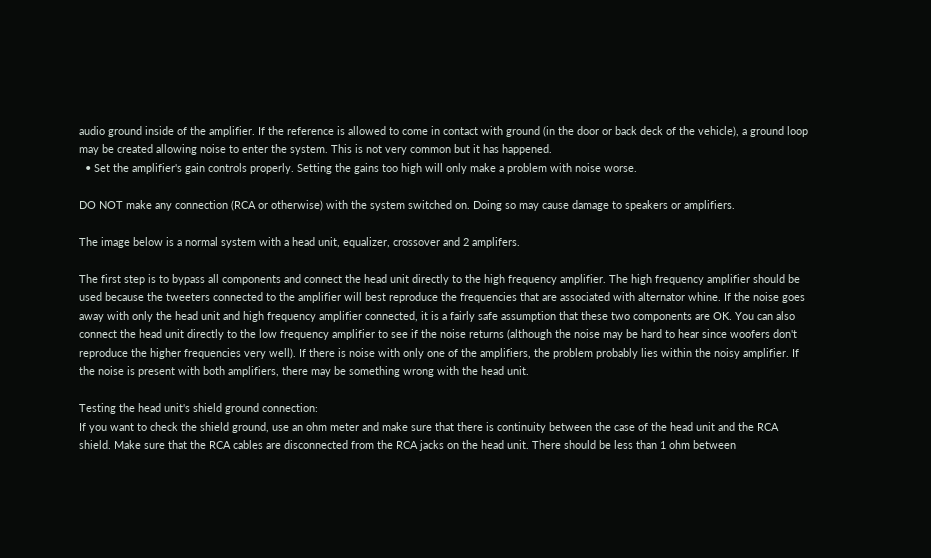audio ground inside of the amplifier. If the reference is allowed to come in contact with ground (in the door or back deck of the vehicle), a ground loop may be created allowing noise to enter the system. This is not very common but it has happened.
  • Set the amplifier's gain controls properly. Setting the gains too high will only make a problem with noise worse.

DO NOT make any connection (RCA or otherwise) with the system switched on. Doing so may cause damage to speakers or amplifiers.

The image below is a normal system with a head unit, equalizer, crossover and 2 amplifers.

The first step is to bypass all components and connect the head unit directly to the high frequency amplifier. The high frequency amplifier should be used because the tweeters connected to the amplifier will best reproduce the frequencies that are associated with alternator whine. If the noise goes away with only the head unit and high frequency amplifier connected, it is a fairly safe assumption that these two components are OK. You can also connect the head unit directly to the low frequency amplifier to see if the noise returns (although the noise may be hard to hear since woofers don't reproduce the higher frequencies very well). If there is noise with only one of the amplifiers, the problem probably lies within the noisy amplifier. If the noise is present with both amplifiers, there may be something wrong with the head unit.

Testing the head unit's shield ground connection:
If you want to check the shield ground, use an ohm meter and make sure that there is continuity between the case of the head unit and the RCA shield. Make sure that the RCA cables are disconnected from the RCA jacks on the head unit. There should be less than 1 ohm between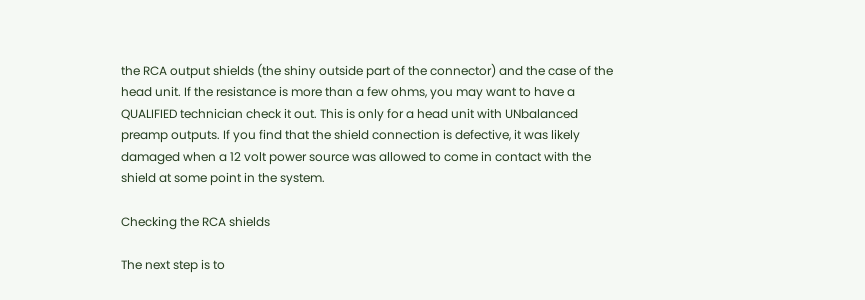the RCA output shields (the shiny outside part of the connector) and the case of the head unit. If the resistance is more than a few ohms, you may want to have a QUALIFIED technician check it out. This is only for a head unit with UNbalanced preamp outputs. If you find that the shield connection is defective, it was likely damaged when a 12 volt power source was allowed to come in contact with the shield at some point in the system.

Checking the RCA shields

The next step is to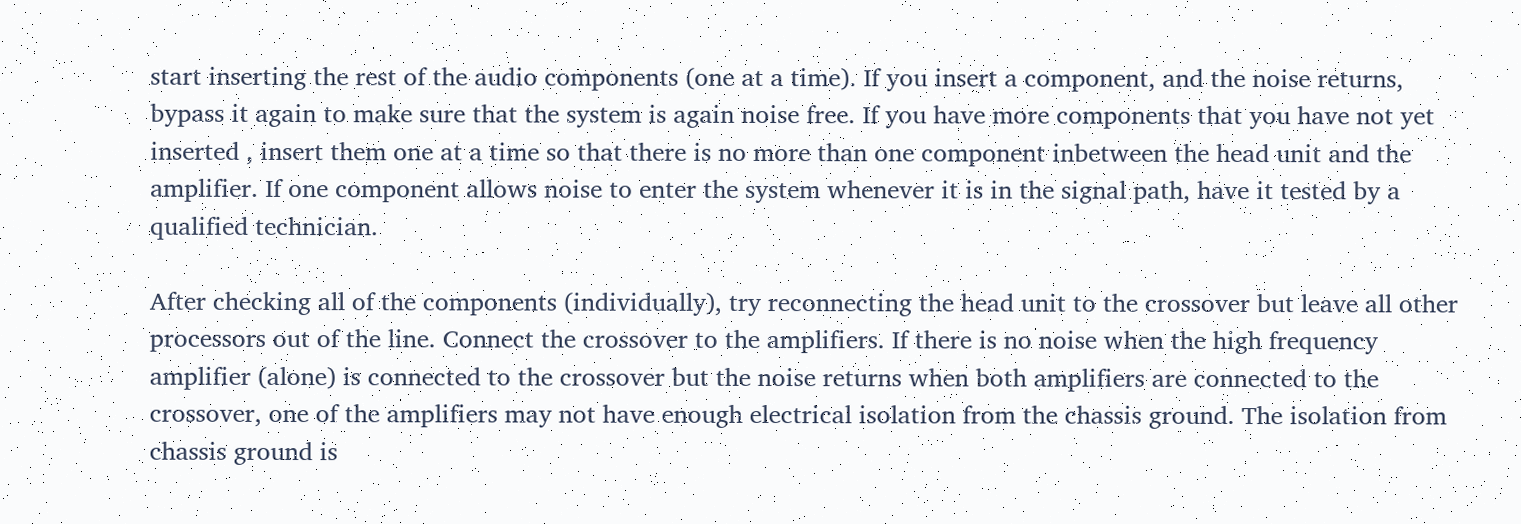start inserting the rest of the audio components (one at a time). If you insert a component, and the noise returns, bypass it again to make sure that the system is again noise free. If you have more components that you have not yet inserted , insert them one at a time so that there is no more than one component inbetween the head unit and the amplifier. If one component allows noise to enter the system whenever it is in the signal path, have it tested by a qualified technician.

After checking all of the components (individually), try reconnecting the head unit to the crossover but leave all other processors out of the line. Connect the crossover to the amplifiers. If there is no noise when the high frequency amplifier (alone) is connected to the crossover but the noise returns when both amplifiers are connected to the crossover, one of the amplifiers may not have enough electrical isolation from the chassis ground. The isolation from chassis ground is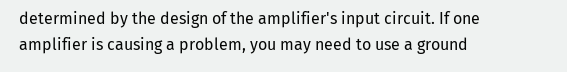determined by the design of the amplifier's input circuit. If one amplifier is causing a problem, you may need to use a ground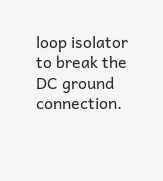loop isolator to break the DC ground connection.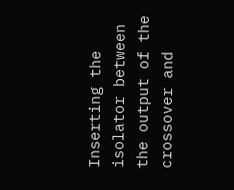Inserting the isolator between the output of the crossover and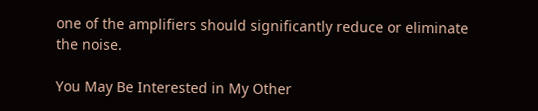one of the amplifiers should significantly reduce or eliminate the noise.

You May Be Interested in My Other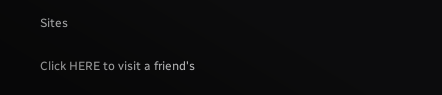Sites


Click HERE to visit a friend's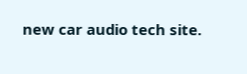new car audio tech site.